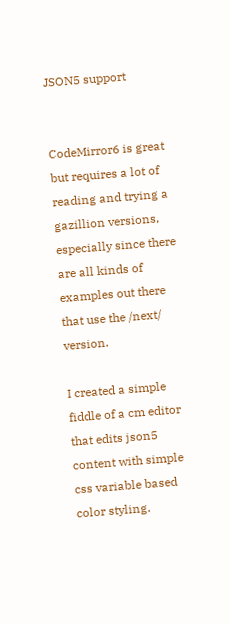JSON5 support


CodeMirror6 is great but requires a lot of reading and trying a gazillion versions, especially since there are all kinds of examples out there that use the /next/ version.

I created a simple fiddle of a cm editor that edits json5 content with simple css variable based color styling.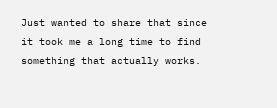Just wanted to share that since it took me a long time to find something that actually works.